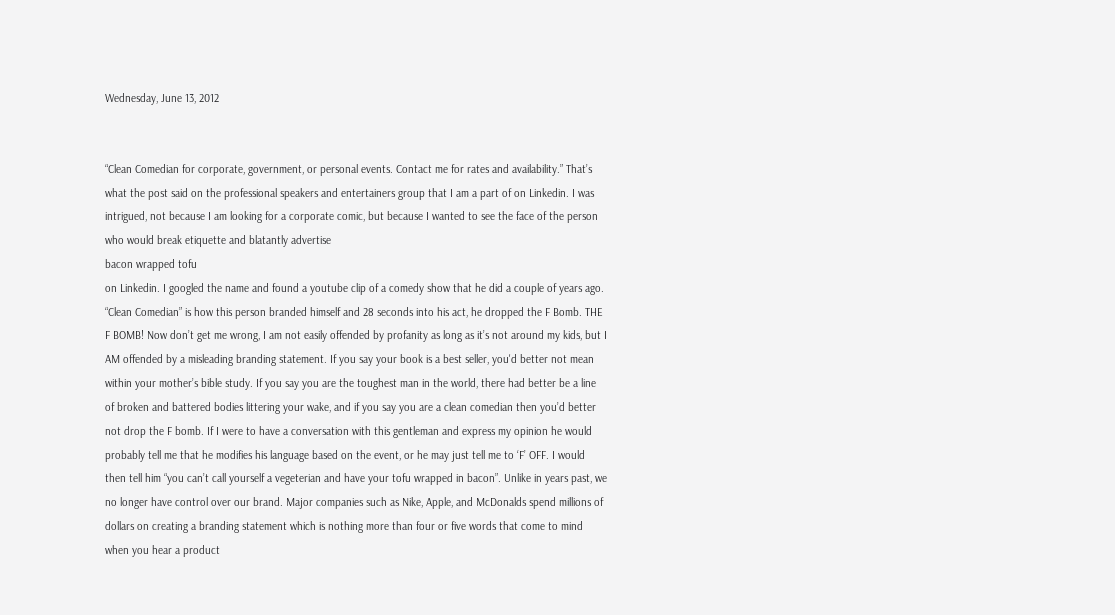Wednesday, June 13, 2012


“Clean Comedian for corporate, government, or personal events. Contact me for rates and availability.” That’s what the post said on the professional speakers and entertainers group that I am a part of on Linkedin. I was intrigued, not because I am looking for a corporate comic, but because I wanted to see the face of the person who would break etiquette and blatantly advertise
bacon wrapped tofu
on Linkedin. I googled the name and found a youtube clip of a comedy show that he did a couple of years ago. “Clean Comedian” is how this person branded himself and 28 seconds into his act, he dropped the F Bomb. THE F BOMB! Now don’t get me wrong, I am not easily offended by profanity as long as it’s not around my kids, but I AM offended by a misleading branding statement. If you say your book is a best seller, you'd better not mean within your mother’s bible study. If you say you are the toughest man in the world, there had better be a line of broken and battered bodies littering your wake, and if you say you are a clean comedian then you’d better not drop the F bomb. If I were to have a conversation with this gentleman and express my opinion he would probably tell me that he modifies his language based on the event, or he may just tell me to ‘F’ OFF. I would then tell him “you can’t call yourself a vegeterian and have your tofu wrapped in bacon”. Unlike in years past, we no longer have control over our brand. Major companies such as Nike, Apple, and McDonalds spend millions of dollars on creating a branding statement which is nothing more than four or five words that come to mind when you hear a product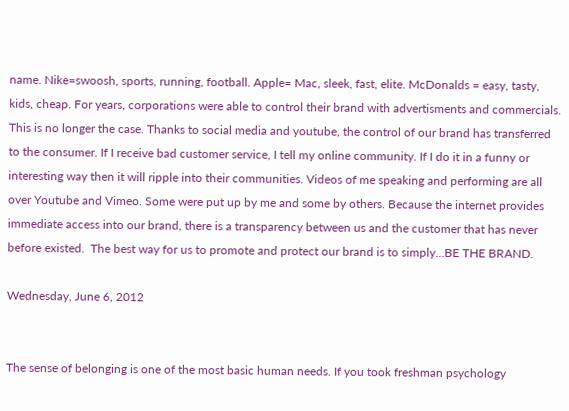name. Nike=swoosh, sports, running, football. Apple= Mac, sleek, fast, elite. McDonalds = easy, tasty, kids, cheap. For years, corporations were able to control their brand with advertisments and commercials. This is no longer the case. Thanks to social media and youtube, the control of our brand has transferred to the consumer. If I receive bad customer service, I tell my online community. If I do it in a funny or interesting way then it will ripple into their communities. Videos of me speaking and performing are all over Youtube and Vimeo. Some were put up by me and some by others. Because the internet provides immediate access into our brand, there is a transparency between us and the customer that has never before existed.  The best way for us to promote and protect our brand is to simply…BE THE BRAND.

Wednesday, June 6, 2012


The sense of belonging is one of the most basic human needs. If you took freshman psychology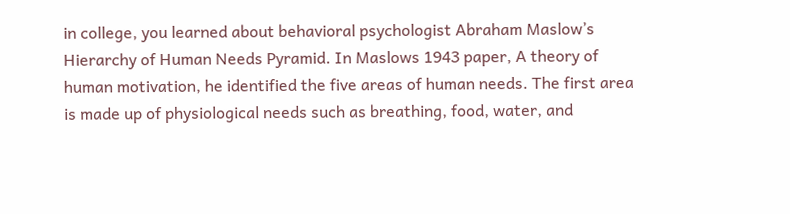in college, you learned about behavioral psychologist Abraham Maslow’s Hierarchy of Human Needs Pyramid. In Maslows 1943 paper, A theory of human motivation, he identified the five areas of human needs. The first area is made up of physiological needs such as breathing, food, water, and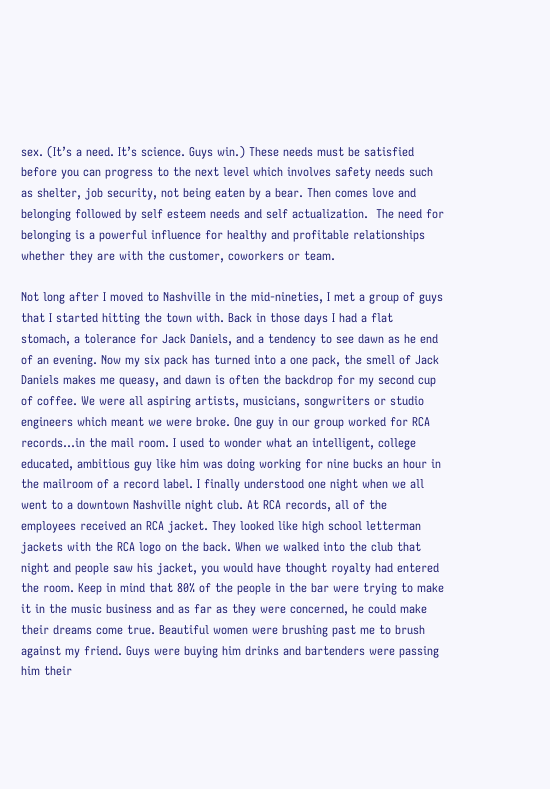sex. (It’s a need. It’s science. Guys win.) These needs must be satisfied before you can progress to the next level which involves safety needs such as shelter, job security, not being eaten by a bear. Then comes love and belonging followed by self esteem needs and self actualization.  The need for belonging is a powerful influence for healthy and profitable relationships whether they are with the customer, coworkers or team.

Not long after I moved to Nashville in the mid-nineties, I met a group of guys that I started hitting the town with. Back in those days I had a flat stomach, a tolerance for Jack Daniels, and a tendency to see dawn as he end of an evening. Now my six pack has turned into a one pack, the smell of Jack Daniels makes me queasy, and dawn is often the backdrop for my second cup of coffee. We were all aspiring artists, musicians, songwriters or studio engineers which meant we were broke. One guy in our group worked for RCA records…in the mail room. I used to wonder what an intelligent, college educated, ambitious guy like him was doing working for nine bucks an hour in the mailroom of a record label. I finally understood one night when we all went to a downtown Nashville night club. At RCA records, all of the employees received an RCA jacket. They looked like high school letterman jackets with the RCA logo on the back. When we walked into the club that night and people saw his jacket, you would have thought royalty had entered the room. Keep in mind that 80% of the people in the bar were trying to make it in the music business and as far as they were concerned, he could make their dreams come true. Beautiful women were brushing past me to brush against my friend. Guys were buying him drinks and bartenders were passing him their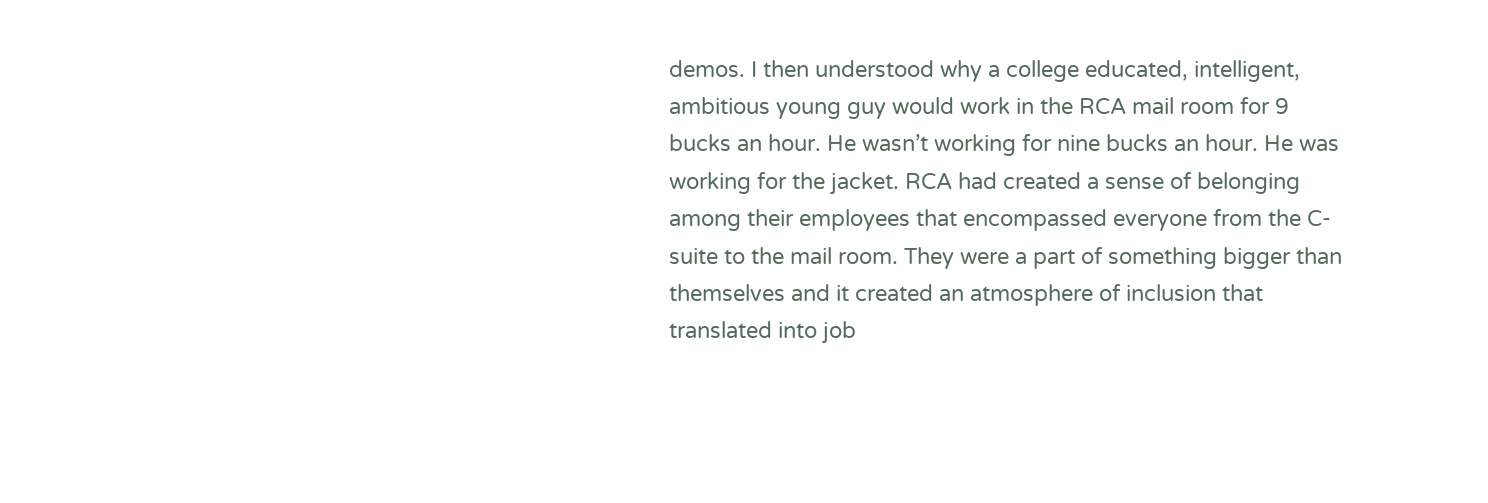demos. I then understood why a college educated, intelligent, ambitious young guy would work in the RCA mail room for 9 bucks an hour. He wasn’t working for nine bucks an hour. He was working for the jacket. RCA had created a sense of belonging among their employees that encompassed everyone from the C-suite to the mail room. They were a part of something bigger than themselves and it created an atmosphere of inclusion that translated into job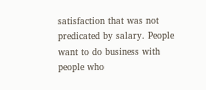satisfaction that was not predicated by salary. People want to do business with people who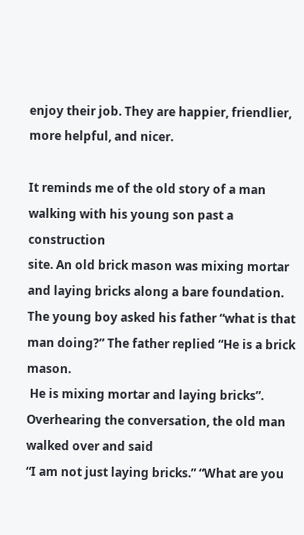enjoy their job. They are happier, friendlier, more helpful, and nicer.

It reminds me of the old story of a man walking with his young son past a construction
site. An old brick mason was mixing mortar and laying bricks along a bare foundation.
The young boy asked his father “what is that man doing?” The father replied “He is a brick mason.
 He is mixing mortar and laying bricks”. Overhearing the conversation, the old man walked over and said
“I am not just laying bricks.” “What are you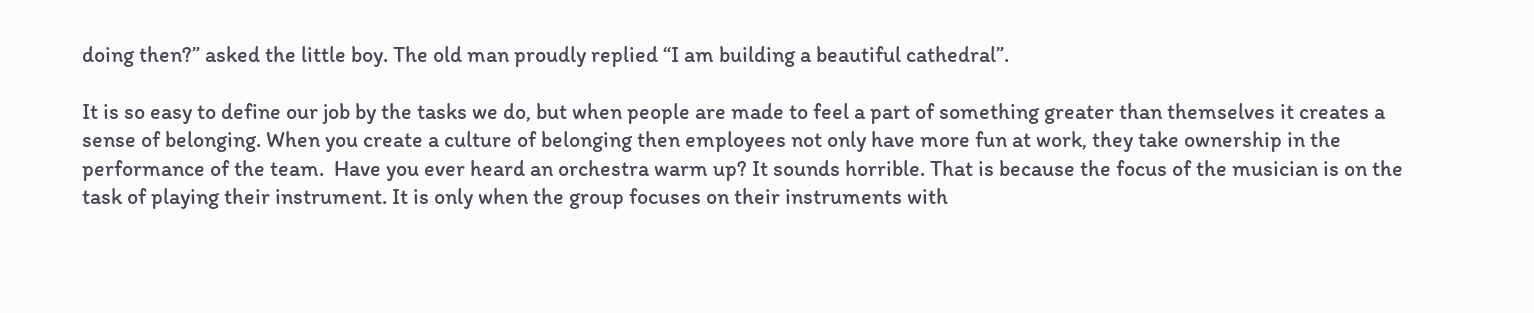doing then?” asked the little boy. The old man proudly replied “I am building a beautiful cathedral”.

It is so easy to define our job by the tasks we do, but when people are made to feel a part of something greater than themselves it creates a sense of belonging. When you create a culture of belonging then employees not only have more fun at work, they take ownership in the performance of the team.  Have you ever heard an orchestra warm up? It sounds horrible. That is because the focus of the musician is on the task of playing their instrument. It is only when the group focuses on their instruments with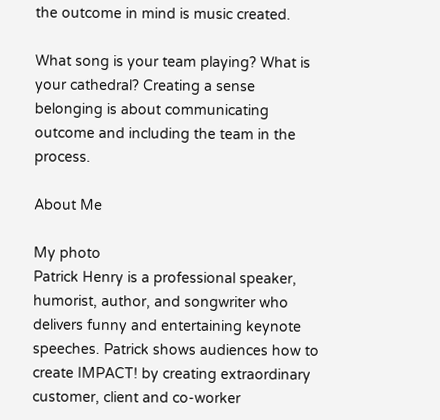the outcome in mind is music created.

What song is your team playing? What is your cathedral? Creating a sense belonging is about communicating outcome and including the team in the process.

About Me

My photo
Patrick Henry is a professional speaker, humorist, author, and songwriter who delivers funny and entertaining keynote speeches. Patrick shows audiences how to create IMPACT! by creating extraordinary customer, client and co-worker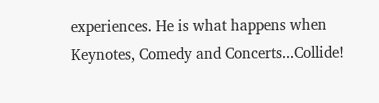experiences. He is what happens when Keynotes, Comedy and Concerts...Collide!